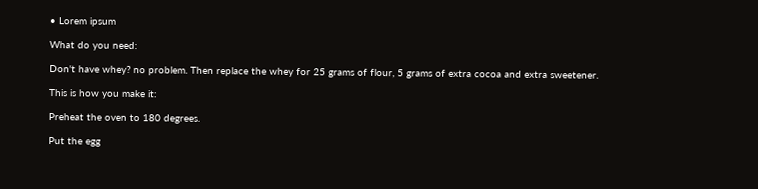• Lorem ipsum

What do you need:

Don't have whey? no problem. Then replace the whey for 25 grams of flour, 5 grams of extra cocoa and extra sweetener.

This is how you make it:

Preheat the oven to 180 degrees.

Put the egg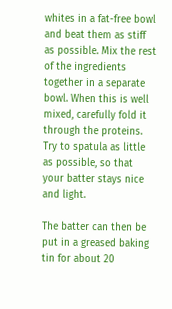whites in a fat-free bowl and beat them as stiff as possible. Mix the rest of the ingredients together in a separate bowl. When this is well mixed, carefully fold it through the proteins. Try to spatula as little as possible, so that your batter stays nice and light.

The batter can then be put in a greased baking tin for about 20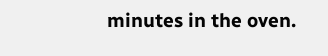minutes in the oven.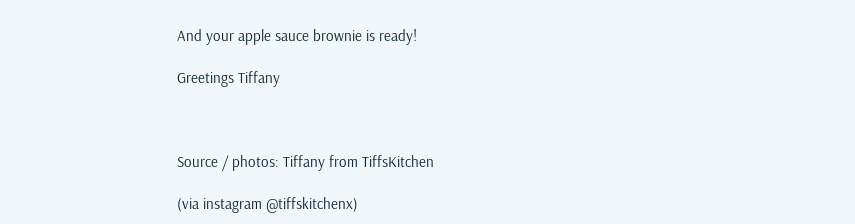And your apple sauce brownie is ready!

Greetings Tiffany



Source / photos: Tiffany from TiffsKitchen

(via instagram @tiffskitchenx)